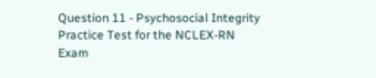Question 11 - Psychosocial Integrity Practice Test for the NCLEX-RN Exam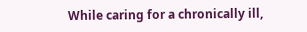While caring for a chronically ill,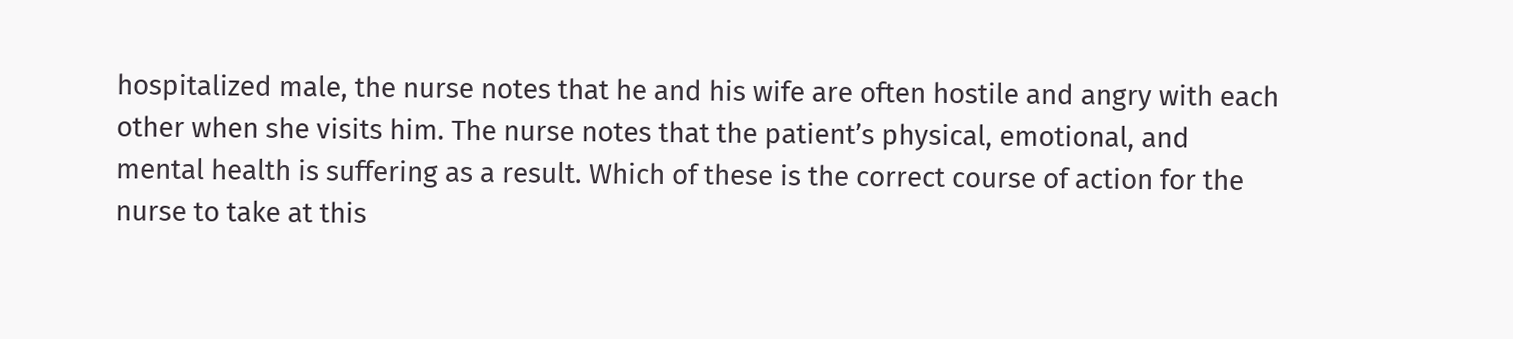hospitalized male, the nurse notes that he and his wife are often hostile and angry with each other when she visits him. The nurse notes that the patient’s physical, emotional, and mental health is suffering as a result. Which of these is the correct course of action for the nurse to take at this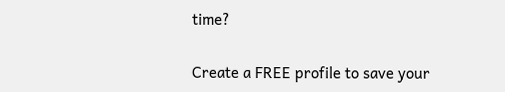time?

Create a FREE profile to save your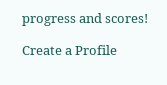progress and scores!

Create a Profile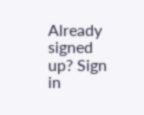Already signed up? Sign in